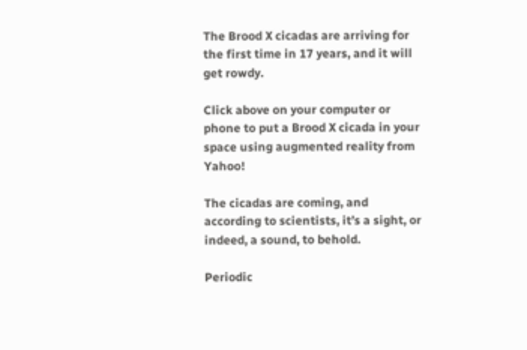The Brood X cicadas are arriving for the first time in 17 years, and it will get rowdy.

Click above on your computer or phone to put a Brood X cicada in your space using augmented reality from Yahoo!

The cicadas are coming, and according to scientists, it’s a sight, or indeed, a sound, to behold.

Periodic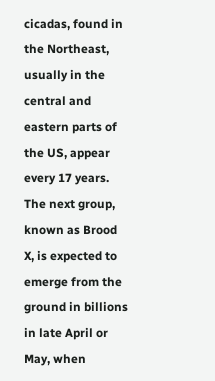cicadas, found in the Northeast, usually in the central and eastern parts of the US, appear every 17 years. The next group, known as Brood X, is expected to emerge from the ground in billions in late April or May, when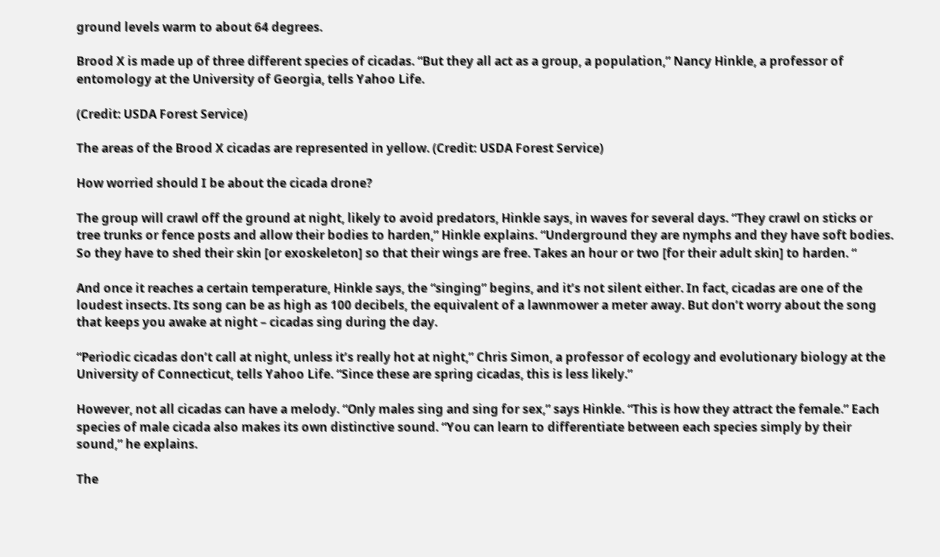ground levels warm to about 64 degrees.

Brood X is made up of three different species of cicadas. “But they all act as a group, a population,” Nancy Hinkle, a professor of entomology at the University of Georgia, tells Yahoo Life.

(Credit: USDA Forest Service)

The areas of the Brood X cicadas are represented in yellow. (Credit: USDA Forest Service)

How worried should I be about the cicada drone?

The group will crawl off the ground at night, likely to avoid predators, Hinkle says, in waves for several days. “They crawl on sticks or tree trunks or fence posts and allow their bodies to harden,” Hinkle explains. “Underground they are nymphs and they have soft bodies. So they have to shed their skin [or exoskeleton] so that their wings are free. Takes an hour or two [for their adult skin] to harden. “

And once it reaches a certain temperature, Hinkle says, the “singing” begins, and it’s not silent either. In fact, cicadas are one of the loudest insects. Its song can be as high as 100 decibels, the equivalent of a lawnmower a meter away. But don’t worry about the song that keeps you awake at night – cicadas sing during the day.

“Periodic cicadas don’t call at night, unless it’s really hot at night,” Chris Simon, a professor of ecology and evolutionary biology at the University of Connecticut, tells Yahoo Life. “Since these are spring cicadas, this is less likely.”

However, not all cicadas can have a melody. “Only males sing and sing for sex,” says Hinkle. “This is how they attract the female.” Each species of male cicada also makes its own distinctive sound. “You can learn to differentiate between each species simply by their sound,” he explains.

The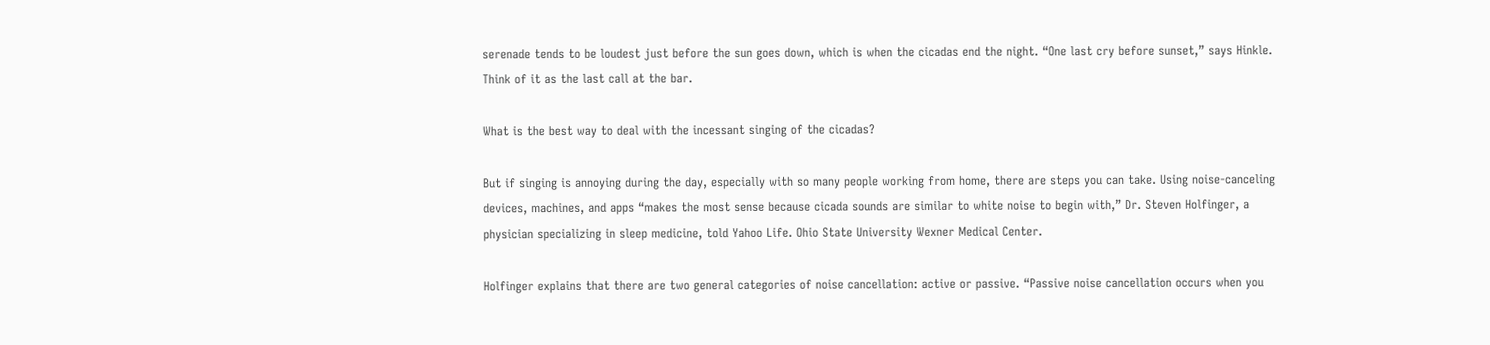serenade tends to be loudest just before the sun goes down, which is when the cicadas end the night. “One last cry before sunset,” says Hinkle. Think of it as the last call at the bar.

What is the best way to deal with the incessant singing of the cicadas?

But if singing is annoying during the day, especially with so many people working from home, there are steps you can take. Using noise-canceling devices, machines, and apps “makes the most sense because cicada sounds are similar to white noise to begin with,” Dr. Steven Holfinger, a physician specializing in sleep medicine, told Yahoo Life. Ohio State University Wexner Medical Center.

Holfinger explains that there are two general categories of noise cancellation: active or passive. “Passive noise cancellation occurs when you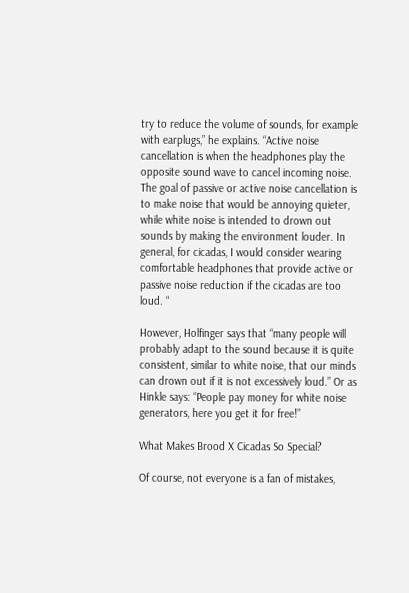try to reduce the volume of sounds, for example with earplugs,” he explains. “Active noise cancellation is when the headphones play the opposite sound wave to cancel incoming noise. The goal of passive or active noise cancellation is to make noise that would be annoying quieter, while white noise is intended to drown out sounds by making the environment louder. In general, for cicadas, I would consider wearing comfortable headphones that provide active or passive noise reduction if the cicadas are too loud. “

However, Holfinger says that “many people will probably adapt to the sound because it is quite consistent, similar to white noise, that our minds can drown out if it is not excessively loud.” Or as Hinkle says: “People pay money for white noise generators, here you get it for free!”

What Makes Brood X Cicadas So Special?

Of course, not everyone is a fan of mistakes,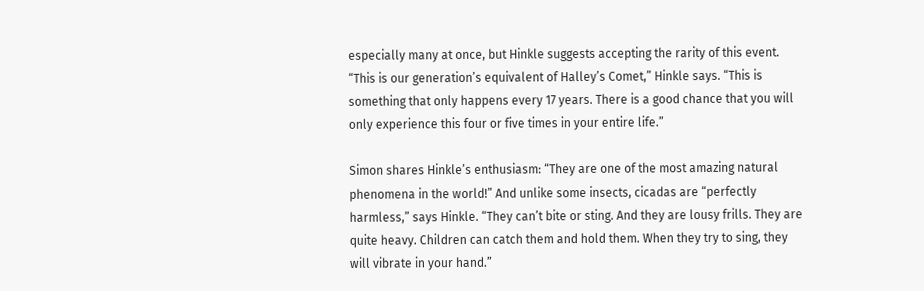especially many at once, but Hinkle suggests accepting the rarity of this event. “This is our generation’s equivalent of Halley’s Comet,” Hinkle says. “This is something that only happens every 17 years. There is a good chance that you will only experience this four or five times in your entire life.”

Simon shares Hinkle’s enthusiasm: “They are one of the most amazing natural phenomena in the world!” And unlike some insects, cicadas are “perfectly harmless,” says Hinkle. “They can’t bite or sting. And they are lousy frills. They are quite heavy. Children can catch them and hold them. When they try to sing, they will vibrate in your hand.”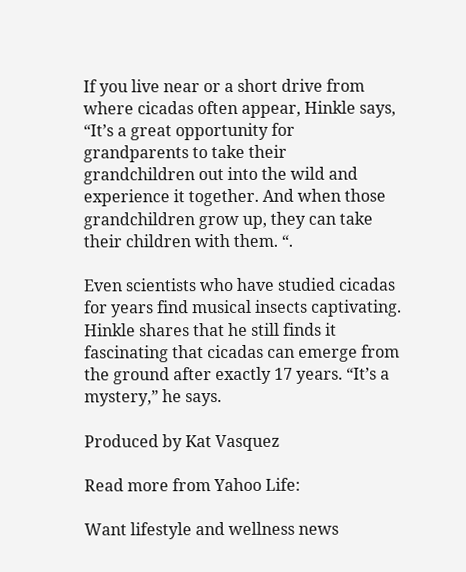If you live near or a short drive from where cicadas often appear, Hinkle says, “It’s a great opportunity for grandparents to take their grandchildren out into the wild and experience it together. And when those grandchildren grow up, they can take their children with them. “.

Even scientists who have studied cicadas for years find musical insects captivating. Hinkle shares that he still finds it fascinating that cicadas can emerge from the ground after exactly 17 years. “It’s a mystery,” he says.

Produced by Kat Vasquez

Read more from Yahoo Life:

Want lifestyle and wellness news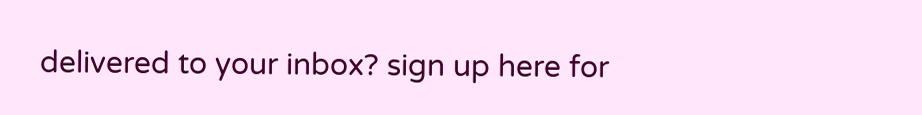delivered to your inbox? sign up here for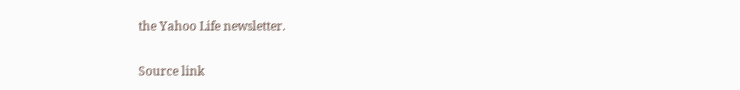the Yahoo Life newsletter.

Source link